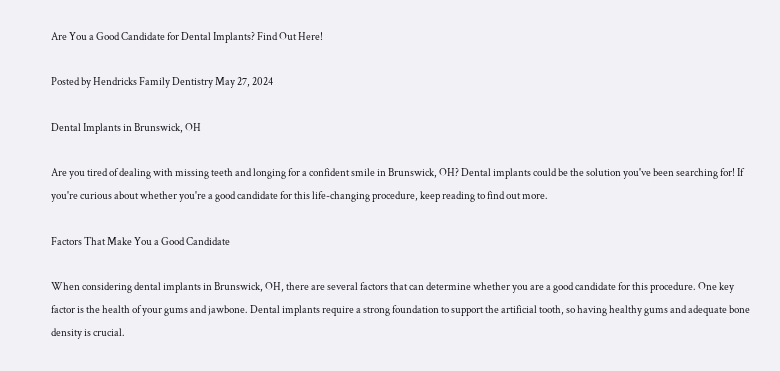Are You a Good Candidate for Dental Implants? Find Out Here!

Posted by Hendricks Family Dentistry May 27, 2024

Dental Implants in Brunswick, OH

Are you tired of dealing with missing teeth and longing for a confident smile in Brunswick, OH? Dental implants could be the solution you've been searching for! If you're curious about whether you're a good candidate for this life-changing procedure, keep reading to find out more.

Factors That Make You a Good Candidate

When considering dental implants in Brunswick, OH, there are several factors that can determine whether you are a good candidate for this procedure. One key factor is the health of your gums and jawbone. Dental implants require a strong foundation to support the artificial tooth, so having healthy gums and adequate bone density is crucial.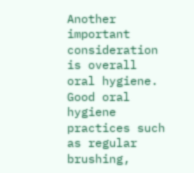Another important consideration is overall oral hygiene. Good oral hygiene practices such as regular brushing,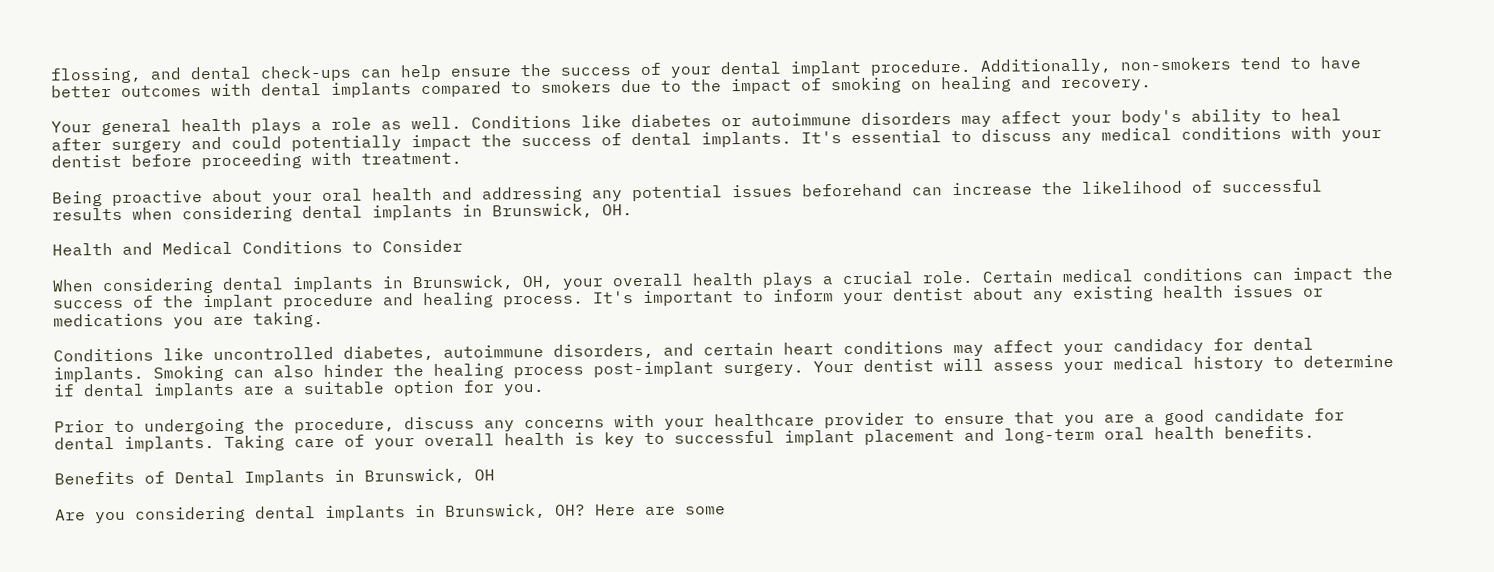flossing, and dental check-ups can help ensure the success of your dental implant procedure. Additionally, non-smokers tend to have better outcomes with dental implants compared to smokers due to the impact of smoking on healing and recovery.

Your general health plays a role as well. Conditions like diabetes or autoimmune disorders may affect your body's ability to heal after surgery and could potentially impact the success of dental implants. It's essential to discuss any medical conditions with your dentist before proceeding with treatment.

Being proactive about your oral health and addressing any potential issues beforehand can increase the likelihood of successful results when considering dental implants in Brunswick, OH.

Health and Medical Conditions to Consider

When considering dental implants in Brunswick, OH, your overall health plays a crucial role. Certain medical conditions can impact the success of the implant procedure and healing process. It's important to inform your dentist about any existing health issues or medications you are taking.

Conditions like uncontrolled diabetes, autoimmune disorders, and certain heart conditions may affect your candidacy for dental implants. Smoking can also hinder the healing process post-implant surgery. Your dentist will assess your medical history to determine if dental implants are a suitable option for you.

Prior to undergoing the procedure, discuss any concerns with your healthcare provider to ensure that you are a good candidate for dental implants. Taking care of your overall health is key to successful implant placement and long-term oral health benefits.

Benefits of Dental Implants in Brunswick, OH

Are you considering dental implants in Brunswick, OH? Here are some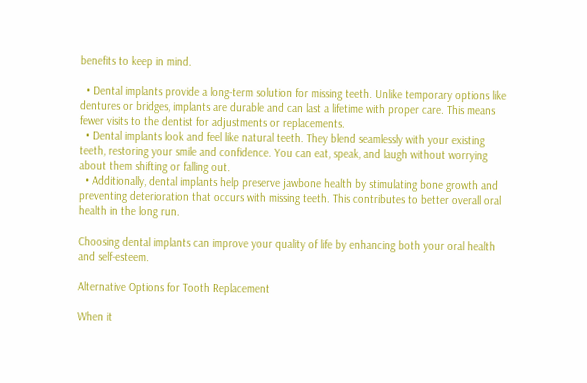benefits to keep in mind.

  • Dental implants provide a long-term solution for missing teeth. Unlike temporary options like dentures or bridges, implants are durable and can last a lifetime with proper care. This means fewer visits to the dentist for adjustments or replacements.
  • Dental implants look and feel like natural teeth. They blend seamlessly with your existing teeth, restoring your smile and confidence. You can eat, speak, and laugh without worrying about them shifting or falling out.
  • Additionally, dental implants help preserve jawbone health by stimulating bone growth and preventing deterioration that occurs with missing teeth. This contributes to better overall oral health in the long run.

Choosing dental implants can improve your quality of life by enhancing both your oral health and self-esteem.

Alternative Options for Tooth Replacement

When it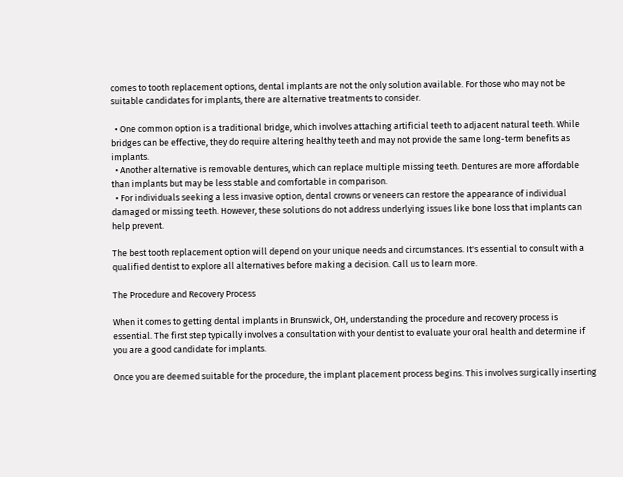comes to tooth replacement options, dental implants are not the only solution available. For those who may not be suitable candidates for implants, there are alternative treatments to consider.

  • One common option is a traditional bridge, which involves attaching artificial teeth to adjacent natural teeth. While bridges can be effective, they do require altering healthy teeth and may not provide the same long-term benefits as implants.
  • Another alternative is removable dentures, which can replace multiple missing teeth. Dentures are more affordable than implants but may be less stable and comfortable in comparison.
  • For individuals seeking a less invasive option, dental crowns or veneers can restore the appearance of individual damaged or missing teeth. However, these solutions do not address underlying issues like bone loss that implants can help prevent.

The best tooth replacement option will depend on your unique needs and circumstances. It's essential to consult with a qualified dentist to explore all alternatives before making a decision. Call us to learn more.

The Procedure and Recovery Process

When it comes to getting dental implants in Brunswick, OH, understanding the procedure and recovery process is essential. The first step typically involves a consultation with your dentist to evaluate your oral health and determine if you are a good candidate for implants.

Once you are deemed suitable for the procedure, the implant placement process begins. This involves surgically inserting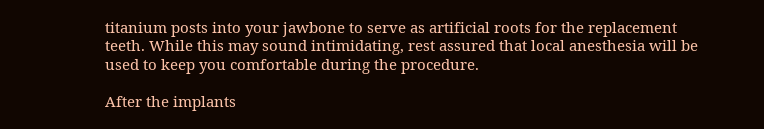titanium posts into your jawbone to serve as artificial roots for the replacement teeth. While this may sound intimidating, rest assured that local anesthesia will be used to keep you comfortable during the procedure.

After the implants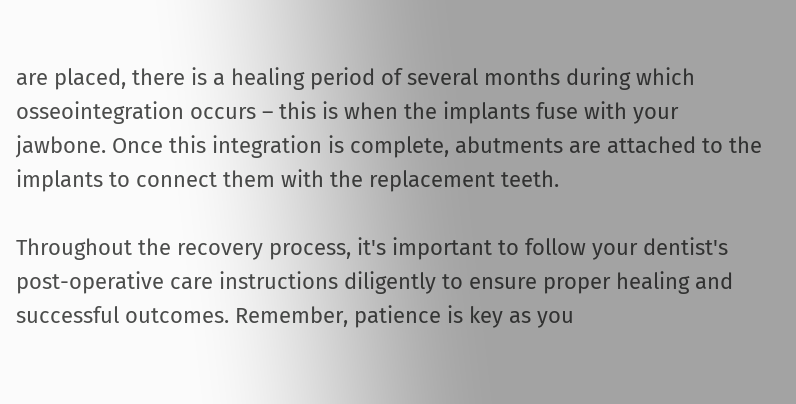are placed, there is a healing period of several months during which osseointegration occurs – this is when the implants fuse with your jawbone. Once this integration is complete, abutments are attached to the implants to connect them with the replacement teeth.

Throughout the recovery process, it's important to follow your dentist's post-operative care instructions diligently to ensure proper healing and successful outcomes. Remember, patience is key as you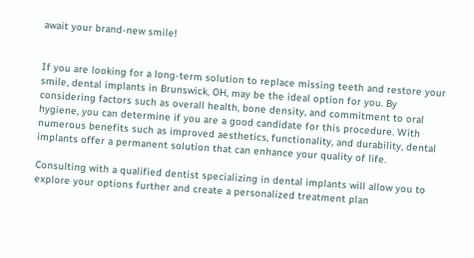await your brand-new smile!


If you are looking for a long-term solution to replace missing teeth and restore your smile, dental implants in Brunswick, OH, may be the ideal option for you. By considering factors such as overall health, bone density, and commitment to oral hygiene, you can determine if you are a good candidate for this procedure. With numerous benefits such as improved aesthetics, functionality, and durability, dental implants offer a permanent solution that can enhance your quality of life.

Consulting with a qualified dentist specializing in dental implants will allow you to explore your options further and create a personalized treatment plan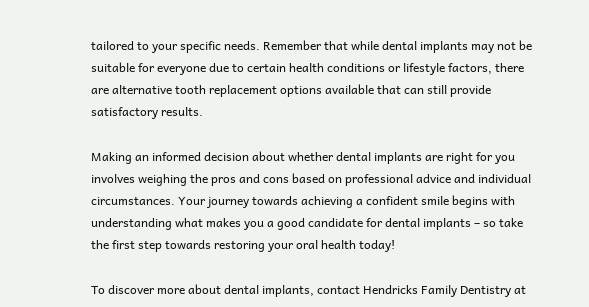tailored to your specific needs. Remember that while dental implants may not be suitable for everyone due to certain health conditions or lifestyle factors, there are alternative tooth replacement options available that can still provide satisfactory results.

Making an informed decision about whether dental implants are right for you involves weighing the pros and cons based on professional advice and individual circumstances. Your journey towards achieving a confident smile begins with understanding what makes you a good candidate for dental implants – so take the first step towards restoring your oral health today!

To discover more about dental implants, contact Hendricks Family Dentistry at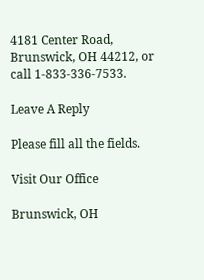4181 Center Road, Brunswick, OH 44212, or call 1-833-336-7533.

Leave A Reply

Please fill all the fields.

Visit Our Office

Brunswick, OH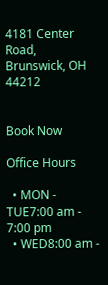4181 Center Road, Brunswick, OH 44212


Book Now

Office Hours

  • MON - TUE7:00 am - 7:00 pm
  • WED8:00 am -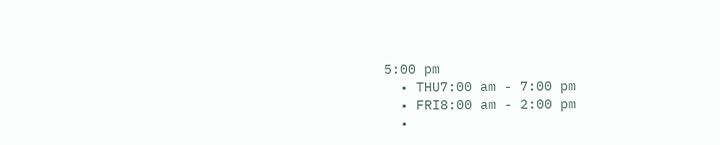5:00 pm
  • THU7:00 am - 7:00 pm
  • FRI8:00 am - 2:00 pm
  •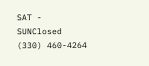SAT - SUNClosed
(330) 460-4264